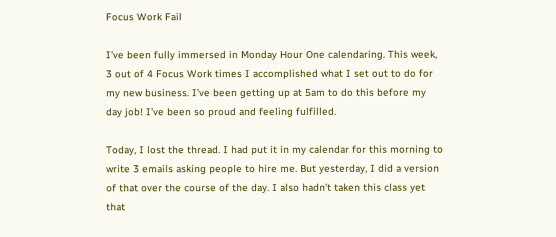Focus Work Fail

I’ve been fully immersed in Monday Hour One calendaring. This week, 3 out of 4 Focus Work times I accomplished what I set out to do for my new business. I’ve been getting up at 5am to do this before my day job! I’ve been so proud and feeling fulfilled.

Today, I lost the thread. I had put it in my calendar for this morning to write 3 emails asking people to hire me. But yesterday, I did a version of that over the course of the day. I also hadn’t taken this class yet that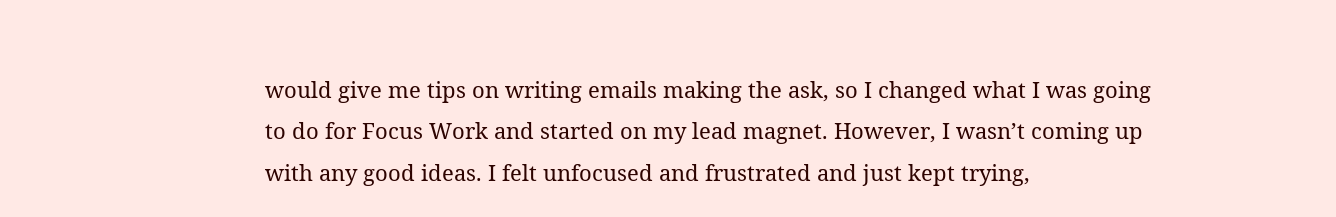would give me tips on writing emails making the ask, so I changed what I was going to do for Focus Work and started on my lead magnet. However, I wasn’t coming up with any good ideas. I felt unfocused and frustrated and just kept trying,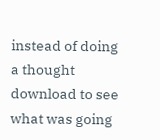instead of doing a thought download to see what was going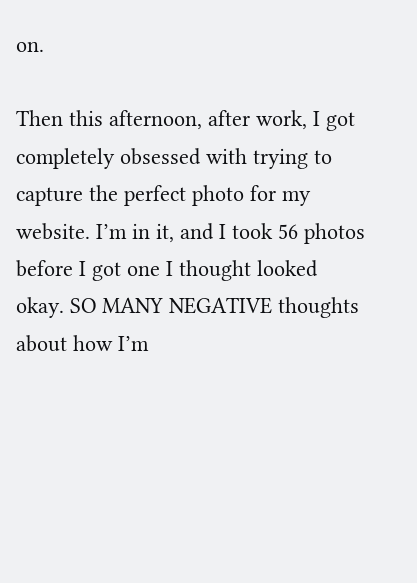on.

Then this afternoon, after work, I got completely obsessed with trying to capture the perfect photo for my website. I’m in it, and I took 56 photos before I got one I thought looked okay. SO MANY NEGATIVE thoughts about how I’m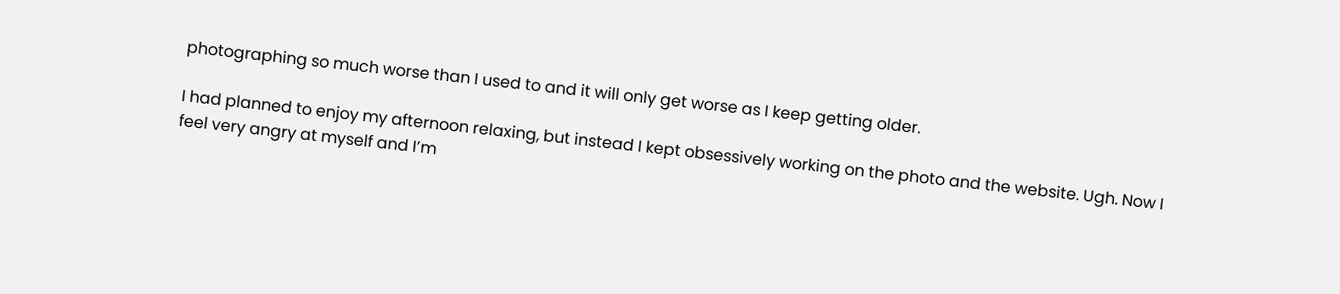photographing so much worse than I used to and it will only get worse as I keep getting older.

I had planned to enjoy my afternoon relaxing, but instead I kept obsessively working on the photo and the website. Ugh. Now I feel very angry at myself and I’m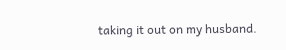taking it out on my husband.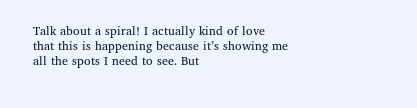Talk about a spiral! I actually kind of love that this is happening because it’s showing me all the spots I need to see. But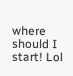where should I start! Lol